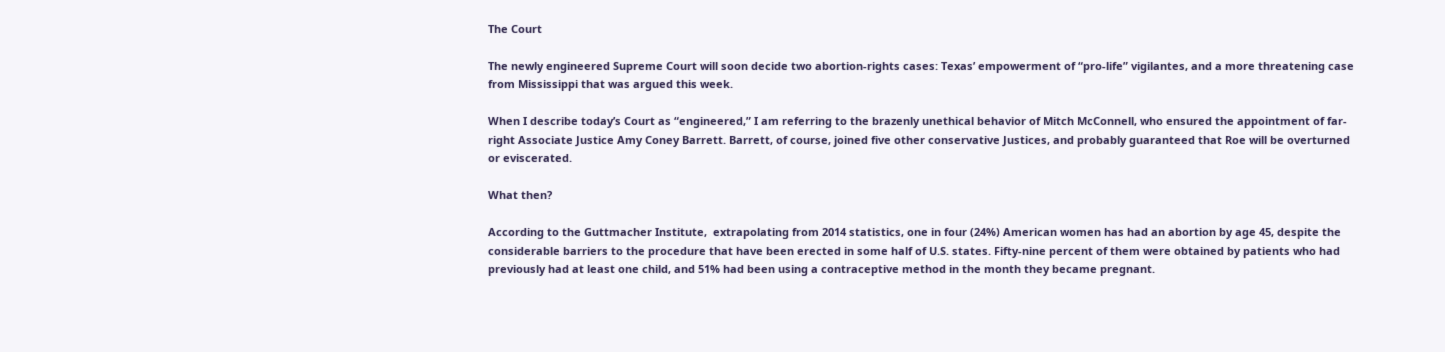The Court

The newly engineered Supreme Court will soon decide two abortion-rights cases: Texas’ empowerment of “pro-life” vigilantes, and a more threatening case from Mississippi that was argued this week.

When I describe today’s Court as “engineered,” I am referring to the brazenly unethical behavior of Mitch McConnell, who ensured the appointment of far-right Associate Justice Amy Coney Barrett. Barrett, of course, joined five other conservative Justices, and probably guaranteed that Roe will be overturned or eviscerated.

What then?

According to the Guttmacher Institute,  extrapolating from 2014 statistics, one in four (24%) American women has had an abortion by age 45, despite the considerable barriers to the procedure that have been erected in some half of U.S. states. Fifty-nine percent of them were obtained by patients who had previously had at least one child, and 51% had been using a contraceptive method in the month they became pregnant.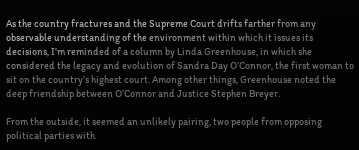As the country fractures and the Supreme Court drifts farther from any observable understanding of the environment within which it issues its decisions, I’m reminded of a column by Linda Greenhouse, in which she considered the legacy and evolution of Sandra Day O’Connor, the first woman to sit on the country’s highest court. Among other things, Greenhouse noted the deep friendship between O’Connor and Justice Stephen Breyer.

From the outside, it seemed an unlikely pairing, two people from opposing political parties with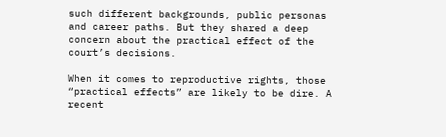such different backgrounds, public personas and career paths. But they shared a deep concern about the practical effect of the court’s decisions.

When it comes to reproductive rights, those “practical effects” are likely to be dire. A recent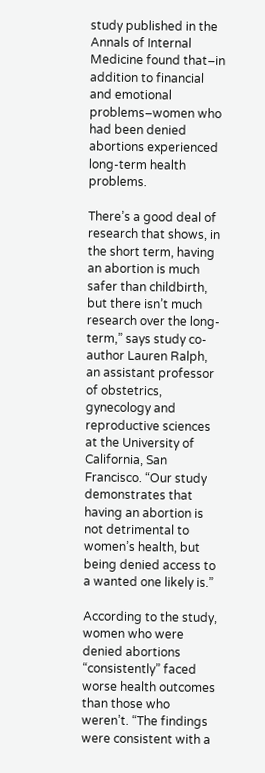study published in the Annals of Internal Medicine found that–in addition to financial and emotional problems–women who had been denied abortions experienced long-term health problems.

There’s a good deal of research that shows, in the short term, having an abortion is much safer than childbirth, but there isn’t much research over the long-term,” says study co-author Lauren Ralph, an assistant professor of obstetrics, gynecology and reproductive sciences at the University of California, San Francisco. “Our study demonstrates that having an abortion is not detrimental to women’s health, but being denied access to a wanted one likely is.”

According to the study, women who were denied abortions “consistently” faced worse health outcomes than those who weren’t. “The findings were consistent with a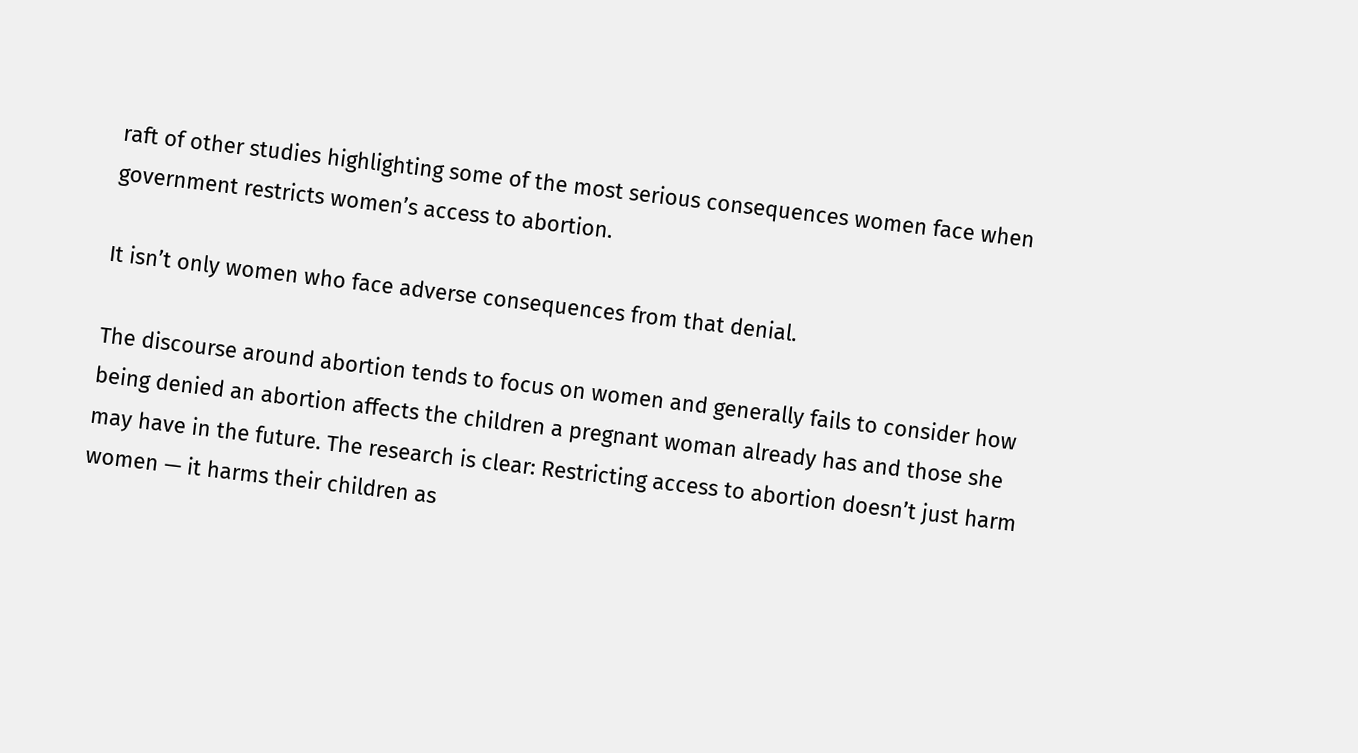raft of other studies highlighting some of the most serious consequences women face when government restricts women’s access to abortion.

It isn’t only women who face adverse consequences from that denial.

The discourse around abortion tends to focus on women and generally fails to consider how being denied an abortion affects the children a pregnant woman already has and those she may have in the future. The research is clear: Restricting access to abortion doesn’t just harm women — it harms their children as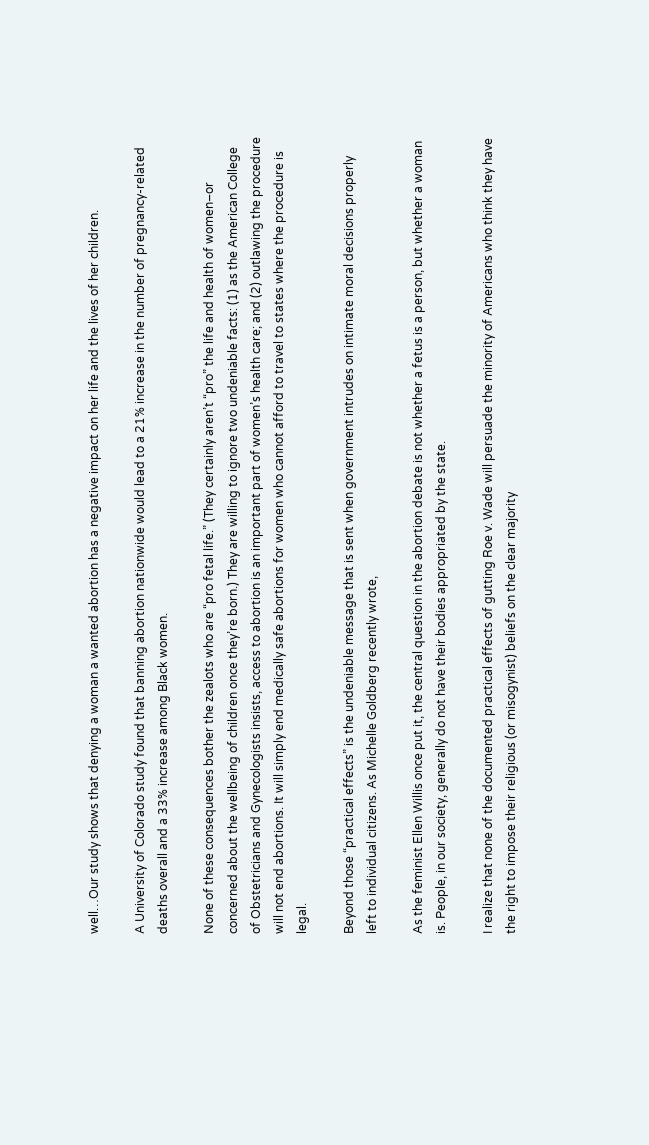well…Our study shows that denying a woman a wanted abortion has a negative impact on her life and the lives of her children.

A University of Colorado study found that banning abortion nationwide would lead to a 21% increase in the number of pregnancy-related deaths overall and a 33% increase among Black women.

None of these consequences bother the zealots who are “pro fetal life.” (They certainly aren’t “pro” the life and health of women–or concerned about the wellbeing of children once they’re born.) They are willing to ignore two undeniable facts: (1) as the American College of Obstetricians and Gynecologists insists, access to abortion is an important part of women’s health care; and (2) outlawing the procedure will not end abortions. It will simply end medically safe abortions for women who cannot afford to travel to states where the procedure is legal.

Beyond those “practical effects” is the undeniable message that is sent when government intrudes on intimate moral decisions properly left to individual citizens. As Michelle Goldberg recently wrote,

As the feminist Ellen Willis once put it, the central question in the abortion debate is not whether a fetus is a person, but whether a woman is. People, in our society, generally do not have their bodies appropriated by the state.

I realize that none of the documented practical effects of gutting Roe v. Wade will persuade the minority of Americans who think they have the right to impose their religious (or misogynist) beliefs on the clear majority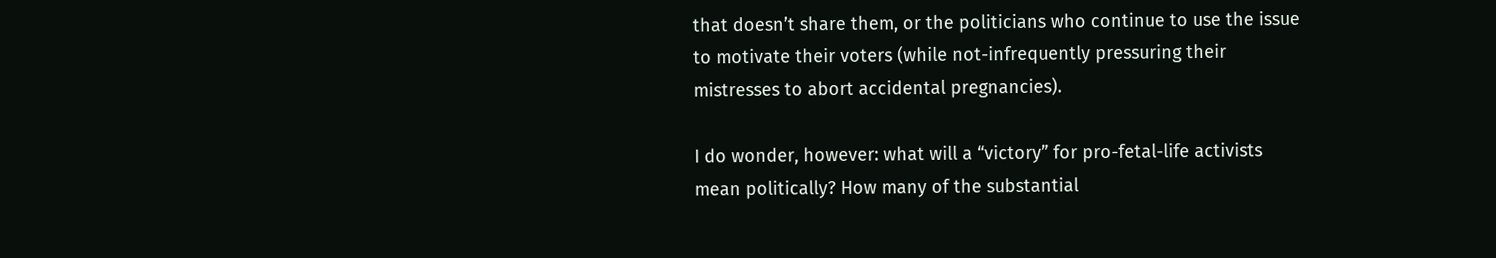that doesn’t share them, or the politicians who continue to use the issue to motivate their voters (while not-infrequently pressuring their mistresses to abort accidental pregnancies).

I do wonder, however: what will a “victory” for pro-fetal-life activists mean politically? How many of the substantial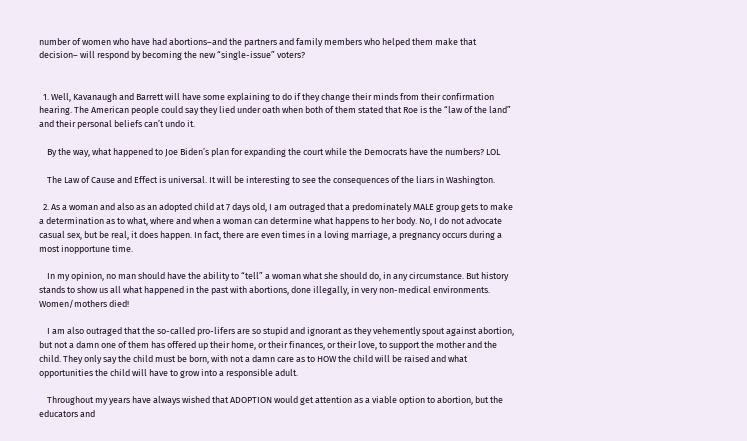number of women who have had abortions–and the partners and family members who helped them make that decision– will respond by becoming the new “single-issue” voters?


  1. Well, Kavanaugh and Barrett will have some explaining to do if they change their minds from their confirmation hearing. The American people could say they lied under oath when both of them stated that Roe is the “law of the land” and their personal beliefs can’t undo it.

    By the way, what happened to Joe Biden’s plan for expanding the court while the Democrats have the numbers? LOL

    The Law of Cause and Effect is universal. It will be interesting to see the consequences of the liars in Washington.

  2. As a woman and also as an adopted child at 7 days old, I am outraged that a predominately MALE group gets to make a determination as to what, where and when a woman can determine what happens to her body. No, I do not advocate casual sex, but be real, it does happen. In fact, there are even times in a loving marriage, a pregnancy occurs during a most inopportune time.

    In my opinion, no man should have the ability to “tell” a woman what she should do, in any circumstance. But history stands to show us all what happened in the past with abortions, done illegally, in very non-medical environments. Women/mothers died!

    I am also outraged that the so-called pro-lifers are so stupid and ignorant as they vehemently spout against abortion, but not a damn one of them has offered up their home, or their finances, or their love, to support the mother and the child. They only say the child must be born, with not a damn care as to HOW the child will be raised and what opportunities the child will have to grow into a responsible adult.

    Throughout my years have always wished that ADOPTION would get attention as a viable option to abortion, but the educators and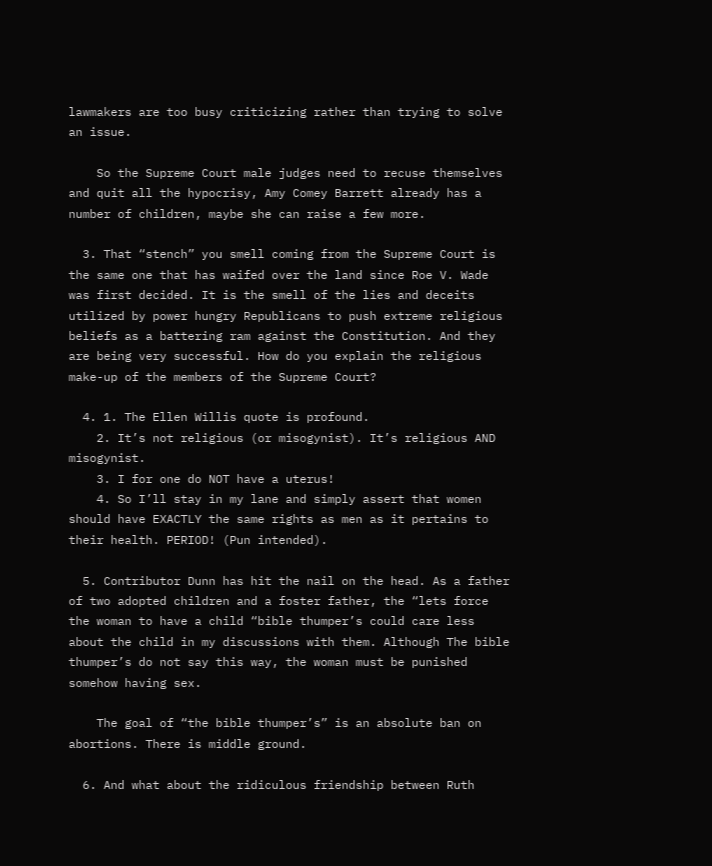lawmakers are too busy criticizing rather than trying to solve an issue.

    So the Supreme Court male judges need to recuse themselves and quit all the hypocrisy, Amy Comey Barrett already has a number of children, maybe she can raise a few more.

  3. That “stench” you smell coming from the Supreme Court is the same one that has waifed over the land since Roe V. Wade was first decided. It is the smell of the lies and deceits utilized by power hungry Republicans to push extreme religious beliefs as a battering ram against the Constitution. And they are being very successful. How do you explain the religious make-up of the members of the Supreme Court?

  4. 1. The Ellen Willis quote is profound.
    2. It’s not religious (or misogynist). It’s religious AND misogynist.
    3. I for one do NOT have a uterus!
    4. So I’ll stay in my lane and simply assert that women should have EXACTLY the same rights as men as it pertains to their health. PERIOD! (Pun intended).

  5. Contributor Dunn has hit the nail on the head. As a father of two adopted children and a foster father, the “lets force the woman to have a child “bible thumper’s could care less about the child in my discussions with them. Although The bible thumper’s do not say this way, the woman must be punished somehow having sex.

    The goal of “the bible thumper’s” is an absolute ban on abortions. There is middle ground.

  6. And what about the ridiculous friendship between Ruth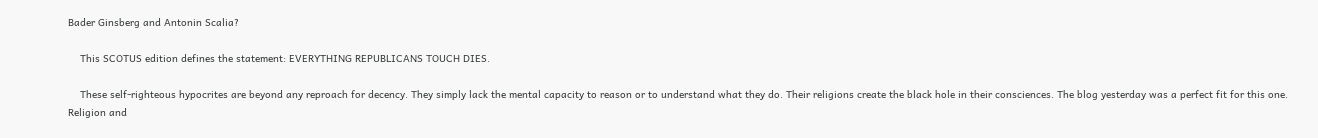Bader Ginsberg and Antonin Scalia?

    This SCOTUS edition defines the statement: EVERYTHING REPUBLICANS TOUCH DIES.

    These self-righteous hypocrites are beyond any reproach for decency. They simply lack the mental capacity to reason or to understand what they do. Their religions create the black hole in their consciences. The blog yesterday was a perfect fit for this one. Religion and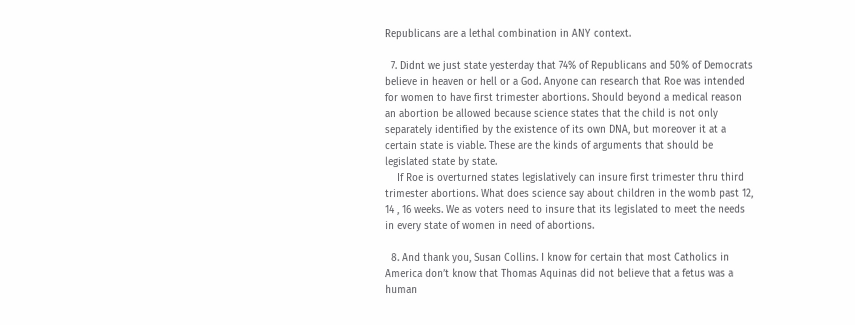Republicans are a lethal combination in ANY context.

  7. Didnt we just state yesterday that 74% of Republicans and 50% of Democrats believe in heaven or hell or a God. Anyone can research that Roe was intended for women to have first trimester abortions. Should beyond a medical reason an abortion be allowed because science states that the child is not only separately identified by the existence of its own DNA, but moreover it at a certain state is viable. These are the kinds of arguments that should be legislated state by state.
    If Roe is overturned states legislatively can insure first trimester thru third trimester abortions. What does science say about children in the womb past 12, 14 , 16 weeks. We as voters need to insure that its legislated to meet the needs in every state of women in need of abortions.

  8. And thank you, Susan Collins. I know for certain that most Catholics in America don’t know that Thomas Aquinas did not believe that a fetus was a human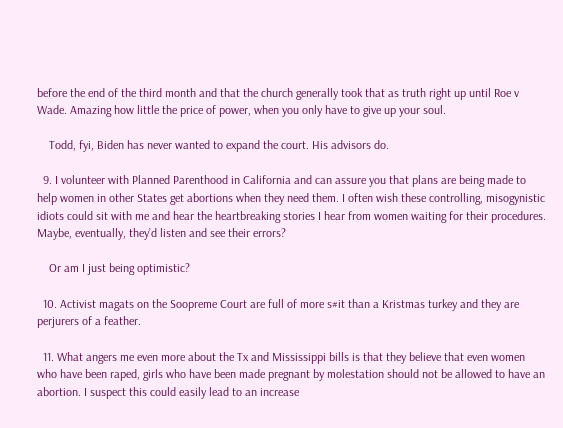before the end of the third month and that the church generally took that as truth right up until Roe v Wade. Amazing how little the price of power, when you only have to give up your soul.

    Todd, fyi, Biden has never wanted to expand the court. His advisors do.

  9. I volunteer with Planned Parenthood in California and can assure you that plans are being made to help women in other States get abortions when they need them. I often wish these controlling, misogynistic idiots could sit with me and hear the heartbreaking stories I hear from women waiting for their procedures. Maybe, eventually, they’d listen and see their errors?

    Or am I just being optimistic?

  10. Activist magats on the Soopreme Court are full of more s#it than a Kristmas turkey and they are perjurers of a feather.

  11. What angers me even more about the Tx and Mississippi bills is that they believe that even women who have been raped, girls who have been made pregnant by molestation should not be allowed to have an abortion. I suspect this could easily lead to an increase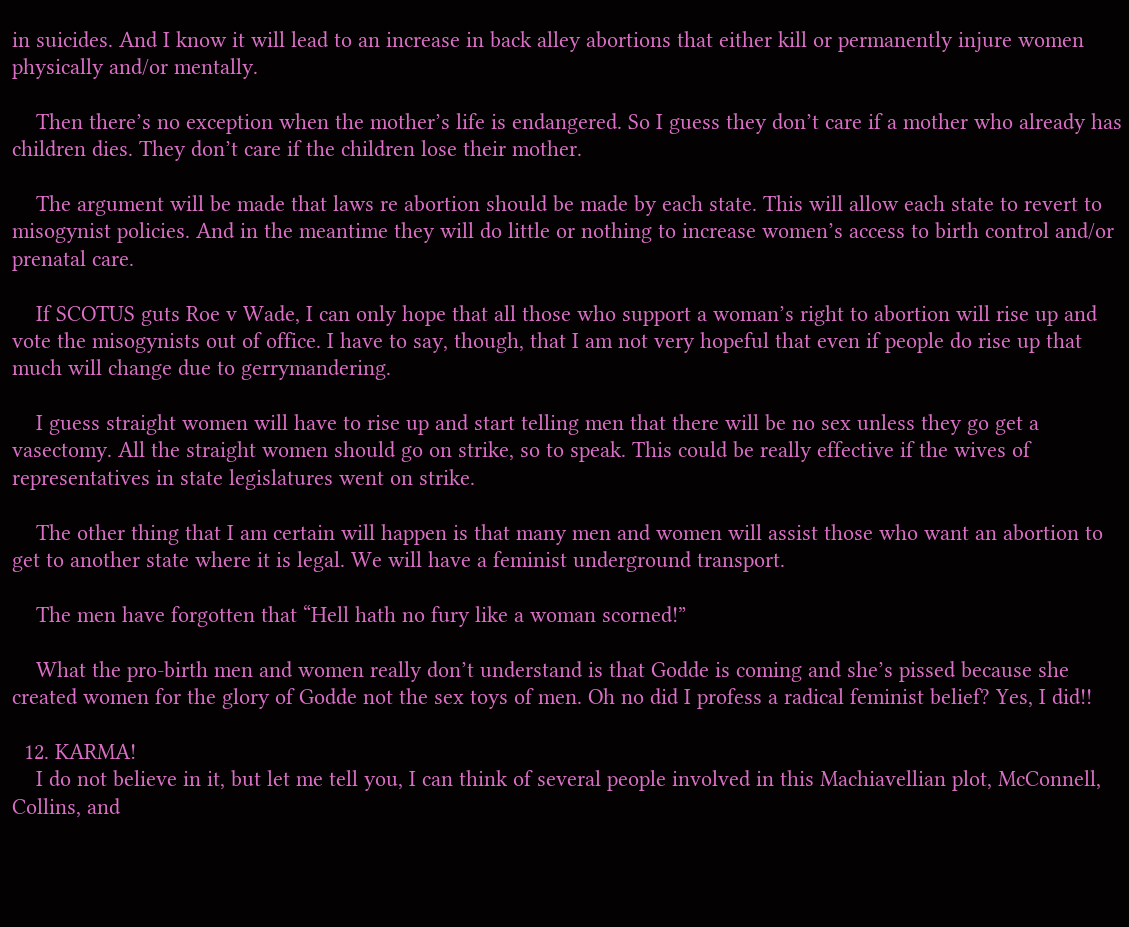in suicides. And I know it will lead to an increase in back alley abortions that either kill or permanently injure women physically and/or mentally.

    Then there’s no exception when the mother’s life is endangered. So I guess they don’t care if a mother who already has children dies. They don’t care if the children lose their mother.

    The argument will be made that laws re abortion should be made by each state. This will allow each state to revert to misogynist policies. And in the meantime they will do little or nothing to increase women’s access to birth control and/or prenatal care.

    If SCOTUS guts Roe v Wade, I can only hope that all those who support a woman’s right to abortion will rise up and vote the misogynists out of office. I have to say, though, that I am not very hopeful that even if people do rise up that much will change due to gerrymandering.

    I guess straight women will have to rise up and start telling men that there will be no sex unless they go get a vasectomy. All the straight women should go on strike, so to speak. This could be really effective if the wives of representatives in state legislatures went on strike.

    The other thing that I am certain will happen is that many men and women will assist those who want an abortion to get to another state where it is legal. We will have a feminist underground transport.

    The men have forgotten that “Hell hath no fury like a woman scorned!”

    What the pro-birth men and women really don’t understand is that Godde is coming and she’s pissed because she created women for the glory of Godde not the sex toys of men. Oh no did I profess a radical feminist belief? Yes, I did!!

  12. KARMA!
    I do not believe in it, but let me tell you, I can think of several people involved in this Machiavellian plot, McConnell, Collins, and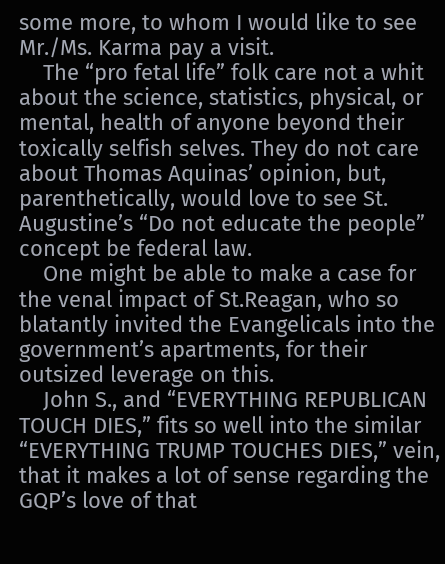some more, to whom I would like to see Mr./Ms. Karma pay a visit.
    The “pro fetal life” folk care not a whit about the science, statistics, physical, or mental, health of anyone beyond their toxically selfish selves. They do not care about Thomas Aquinas’ opinion, but, parenthetically, would love to see St. Augustine’s “Do not educate the people” concept be federal law.
    One might be able to make a case for the venal impact of St.Reagan, who so blatantly invited the Evangelicals into the government’s apartments, for their outsized leverage on this.
    John S., and “EVERYTHING REPUBLICAN TOUCH DIES,” fits so well into the similar “EVERYTHING TRUMP TOUCHES DIES,” vein, that it makes a lot of sense regarding the GQP’s love of that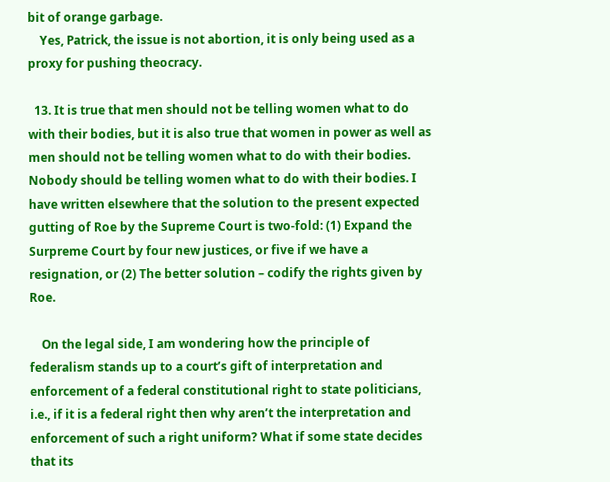bit of orange garbage.
    Yes, Patrick, the issue is not abortion, it is only being used as a proxy for pushing theocracy.

  13. It is true that men should not be telling women what to do with their bodies, but it is also true that women in power as well as men should not be telling women what to do with their bodies. Nobody should be telling women what to do with their bodies. I have written elsewhere that the solution to the present expected gutting of Roe by the Supreme Court is two-fold: (1) Expand the Surpreme Court by four new justices, or five if we have a resignation, or (2) The better solution – codify the rights given by Roe.

    On the legal side, I am wondering how the principle of federalism stands up to a court’s gift of interpretation and enforcement of a federal constitutional right to state politicians, i.e., if it is a federal right then why aren’t the interpretation and enforcement of such a right uniform? What if some state decides that its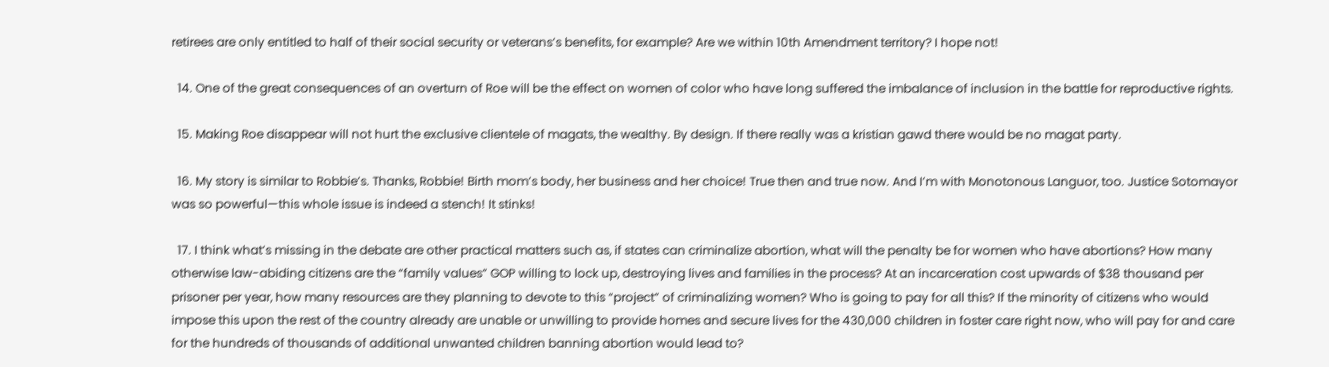retirees are only entitled to half of their social security or veterans’s benefits, for example? Are we within 10th Amendment territory? I hope not!

  14. One of the great consequences of an overturn of Roe will be the effect on women of color who have long suffered the imbalance of inclusion in the battle for reproductive rights.

  15. Making Roe disappear will not hurt the exclusive clientele of magats, the wealthy. By design. If there really was a kristian gawd there would be no magat party.

  16. My story is similar to Robbie’s. Thanks, Robbie! Birth mom’s body, her business and her choice! True then and true now. And I’m with Monotonous Languor, too. Justice Sotomayor was so powerful—this whole issue is indeed a stench! It stinks!

  17. I think what’s missing in the debate are other practical matters such as, if states can criminalize abortion, what will the penalty be for women who have abortions? How many otherwise law-abiding citizens are the “family values” GOP willing to lock up, destroying lives and families in the process? At an incarceration cost upwards of $38 thousand per prisoner per year, how many resources are they planning to devote to this “project” of criminalizing women? Who is going to pay for all this? If the minority of citizens who would impose this upon the rest of the country already are unable or unwilling to provide homes and secure lives for the 430,000 children in foster care right now, who will pay for and care for the hundreds of thousands of additional unwanted children banning abortion would lead to?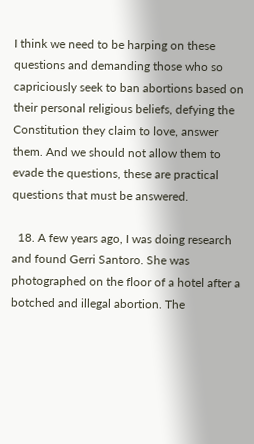I think we need to be harping on these questions and demanding those who so capriciously seek to ban abortions based on their personal religious beliefs, defying the Constitution they claim to love, answer them. And we should not allow them to evade the questions, these are practical questions that must be answered.

  18. A few years ago, I was doing research and found Gerri Santoro. She was photographed on the floor of a hotel after a botched and illegal abortion. The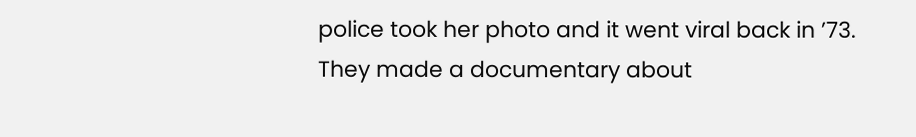police took her photo and it went viral back in ’73. They made a documentary about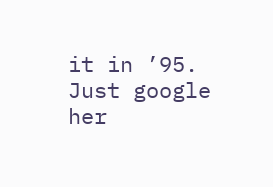it in ’95. Just google her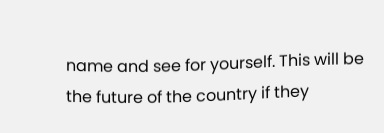name and see for yourself. This will be the future of the country if they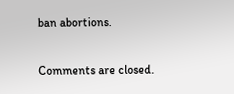ban abortions.

Comments are closed.